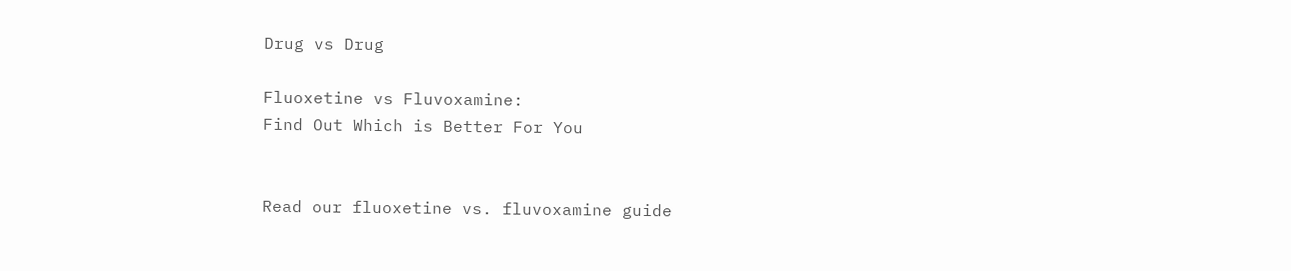Drug vs Drug

Fluoxetine vs Fluvoxamine:
Find Out Which is Better For You


Read our fluoxetine vs. fluvoxamine guide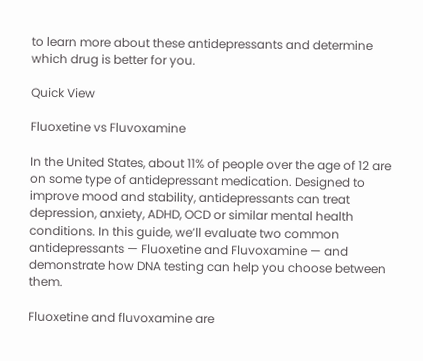to learn more about these antidepressants and determine which drug is better for you.

Quick View

Fluoxetine vs Fluvoxamine

In the United States, about 11% of people over the age of 12 are on some type of antidepressant medication. Designed to improve mood and stability, antidepressants can treat depression, anxiety, ADHD, OCD or similar mental health conditions. In this guide, we’ll evaluate two common antidepressants — Fluoxetine and Fluvoxamine — and demonstrate how DNA testing can help you choose between them.

Fluoxetine and fluvoxamine are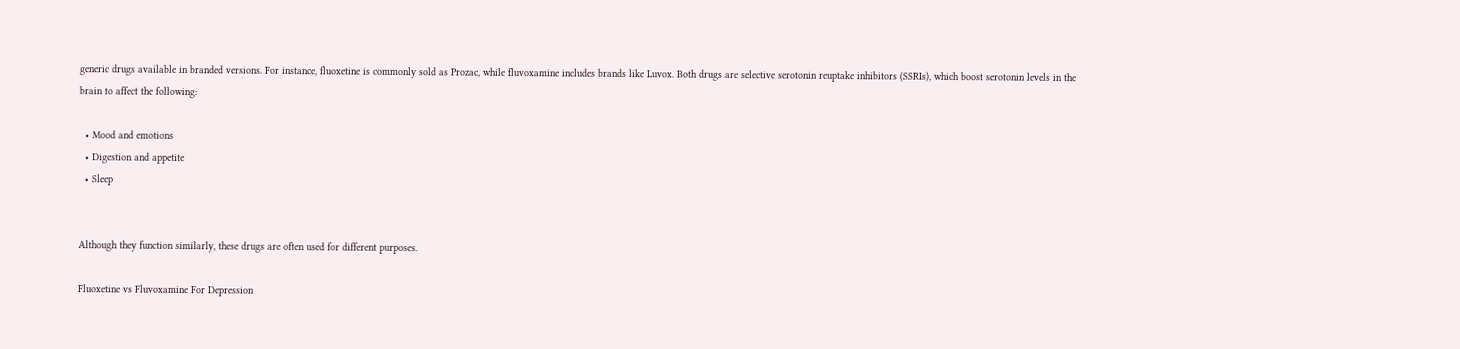generic drugs available in branded versions. For instance, fluoxetine is commonly sold as Prozac, while fluvoxamine includes brands like Luvox. Both drugs are selective serotonin reuptake inhibitors (SSRIs), which boost serotonin levels in the brain to affect the following:

  • Mood and emotions
  • Digestion and appetite
  • Sleep


Although they function similarly, these drugs are often used for different purposes.

Fluoxetine vs Fluvoxamine For Depression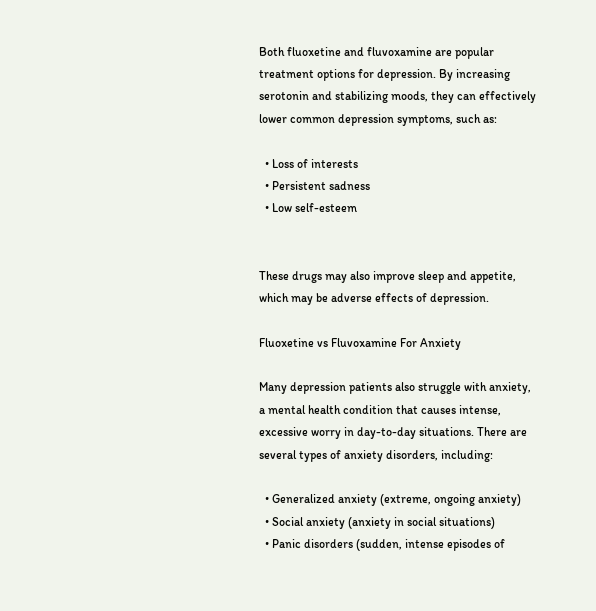Both fluoxetine and fluvoxamine are popular treatment options for depression. By increasing serotonin and stabilizing moods, they can effectively lower common depression symptoms, such as:

  • Loss of interests
  • Persistent sadness
  • Low self-esteem


These drugs may also improve sleep and appetite, which may be adverse effects of depression.

Fluoxetine vs Fluvoxamine For Anxiety

Many depression patients also struggle with anxiety, a mental health condition that causes intense, excessive worry in day-to-day situations. There are several types of anxiety disorders, including:

  • Generalized anxiety (extreme, ongoing anxiety)
  • Social anxiety (anxiety in social situations)
  • Panic disorders (sudden, intense episodes of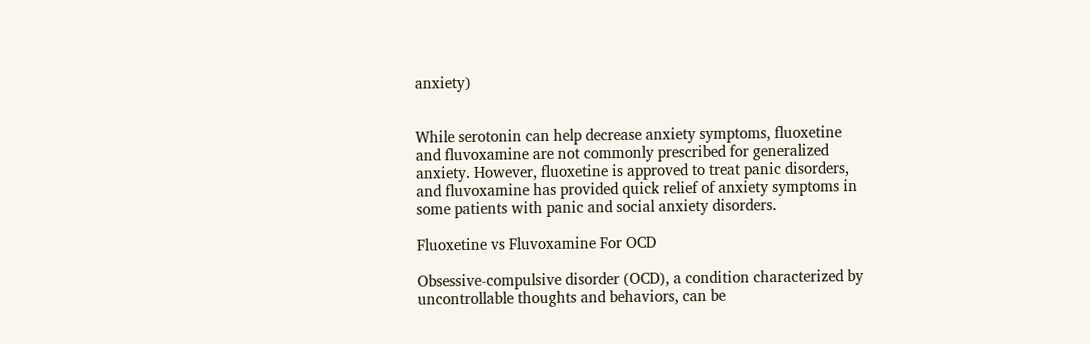anxiety)


While serotonin can help decrease anxiety symptoms, fluoxetine and fluvoxamine are not commonly prescribed for generalized anxiety. However, fluoxetine is approved to treat panic disorders, and fluvoxamine has provided quick relief of anxiety symptoms in some patients with panic and social anxiety disorders.

Fluoxetine vs Fluvoxamine For OCD

Obsessive-compulsive disorder (OCD), a condition characterized by uncontrollable thoughts and behaviors, can be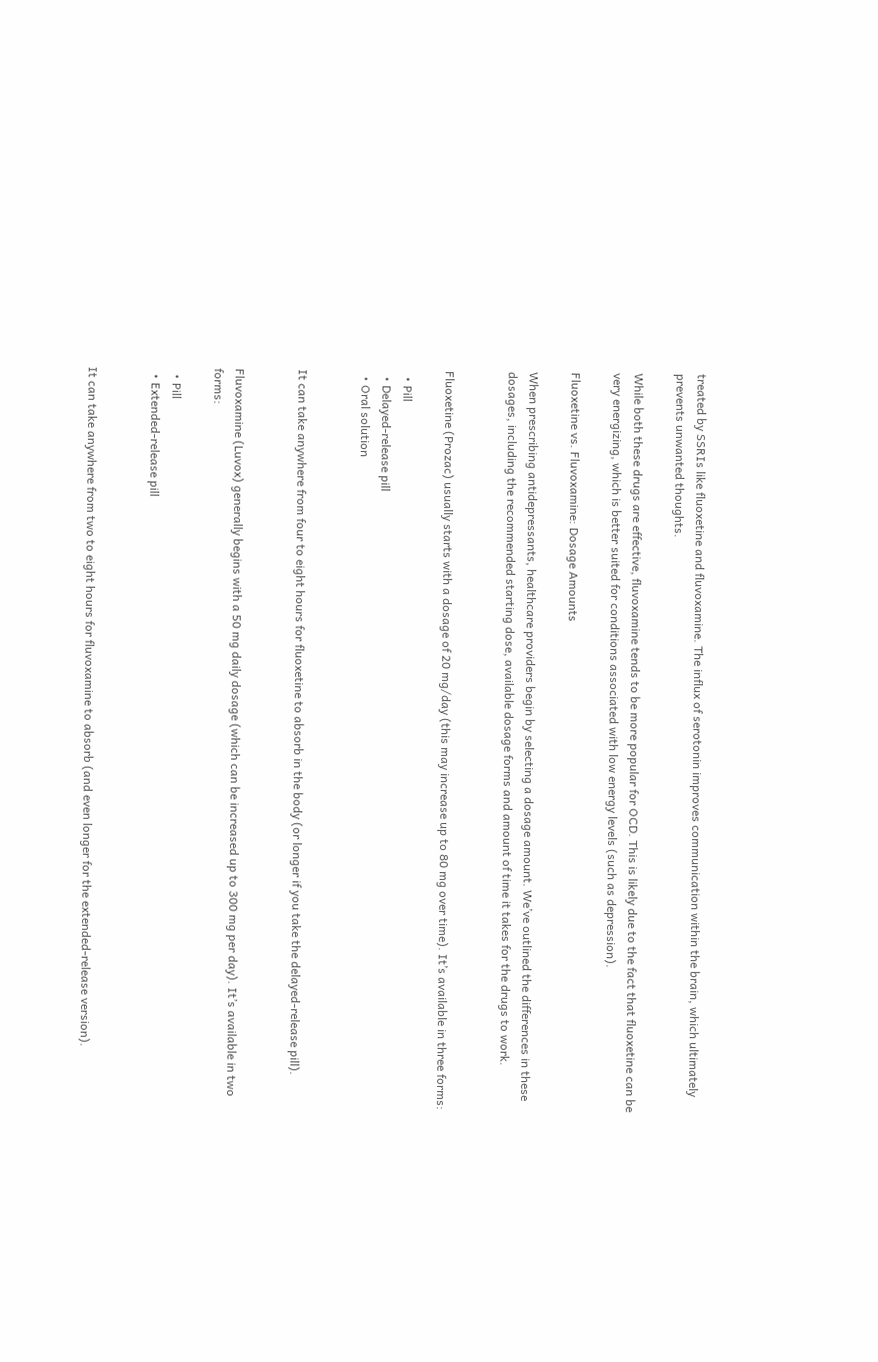treated by SSRIs like fluoxetine and fluvoxamine. The influx of serotonin improves communication within the brain, which ultimately prevents unwanted thoughts.

While both these drugs are effective, fluvoxamine tends to be more popular for OCD. This is likely due to the fact that fluoxetine can be very energizing, which is better suited for conditions associated with low energy levels (such as depression).

Fluoxetine vs. Fluvoxamine: Dosage Amounts

When prescribing antidepressants, healthcare providers begin by selecting a dosage amount. We’ve outlined the differences in these dosages, including the recommended starting dose, available dosage forms and amount of time it takes for the drugs to work.


Fluoxetine (Prozac) usually starts with a dosage of 20 mg/day (this may increase up to 80 mg over time). It’s available in three forms:

  • Pill
  • Delayed-release pill
  • Oral solution


It can take anywhere from four to eight hours for fluoxetine to absorb in the body (or longer if you take the delayed-release pill).


Fluvoxamine (Luvox) generally begins with a 50 mg daily dosage (which can be increased up to 300 mg per day). It’s available in two forms:

  • Pill
  • Extended-release pill


It can take anywhere from two to eight hours for fluvoxamine to absorb (and even longer for the extended-release version).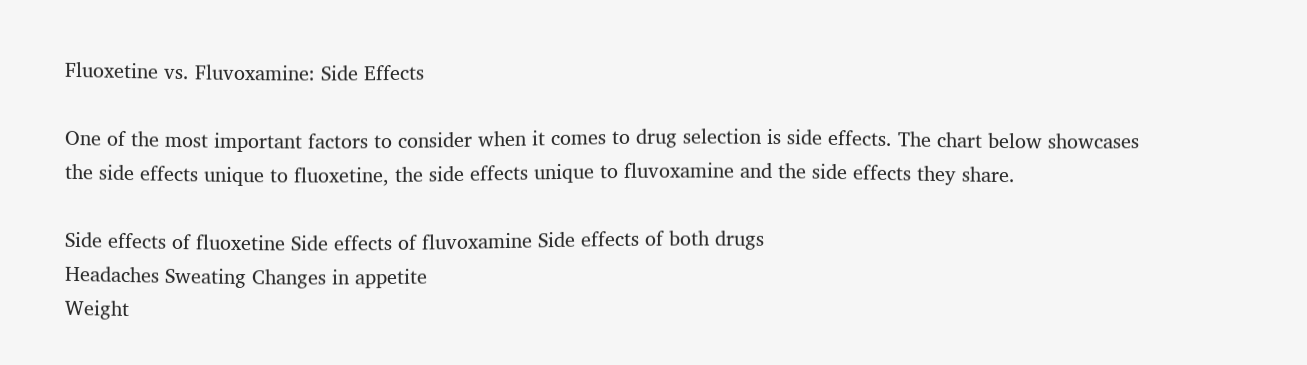Fluoxetine vs. Fluvoxamine: Side Effects

One of the most important factors to consider when it comes to drug selection is side effects. The chart below showcases the side effects unique to fluoxetine, the side effects unique to fluvoxamine and the side effects they share.

Side effects of fluoxetine Side effects of fluvoxamine Side effects of both drugs
Headaches Sweating Changes in appetite
Weight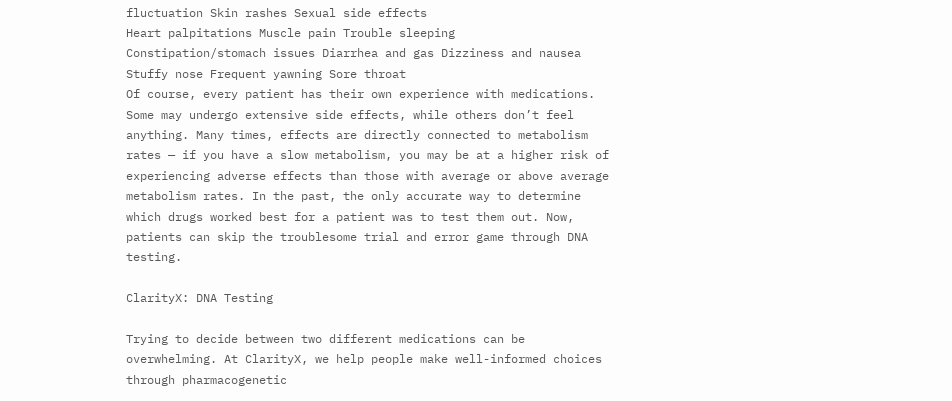fluctuation Skin rashes Sexual side effects
Heart palpitations Muscle pain Trouble sleeping
Constipation/stomach issues Diarrhea and gas Dizziness and nausea
Stuffy nose Frequent yawning Sore throat
Of course, every patient has their own experience with medications. Some may undergo extensive side effects, while others don’t feel anything. Many times, effects are directly connected to metabolism rates — if you have a slow metabolism, you may be at a higher risk of experiencing adverse effects than those with average or above average metabolism rates. In the past, the only accurate way to determine which drugs worked best for a patient was to test them out. Now, patients can skip the troublesome trial and error game through DNA testing.

ClarityX: DNA Testing

Trying to decide between two different medications can be overwhelming. At ClarityX, we help people make well-informed choices through pharmacogenetic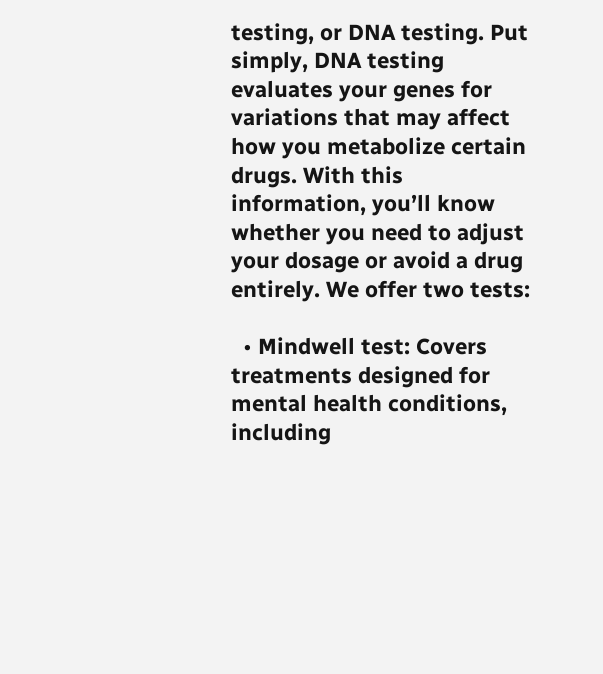testing, or DNA testing. Put simply, DNA testing evaluates your genes for variations that may affect how you metabolize certain drugs. With this information, you’ll know whether you need to adjust your dosage or avoid a drug entirely. We offer two tests:

  • Mindwell test: Covers treatments designed for mental health conditions, including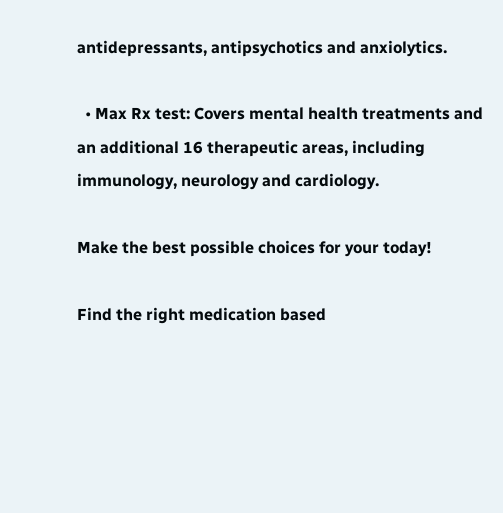antidepressants, antipsychotics and anxiolytics.

  • Max Rx test: Covers mental health treatments and an additional 16 therapeutic areas, including immunology, neurology and cardiology.

Make the best possible choices for your today!

Find the right medication based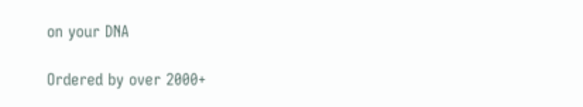on your DNA

Ordered by over 2000+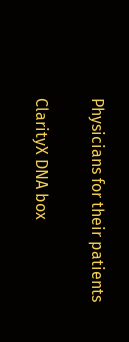Physicians for their patients

ClarityX DNA box